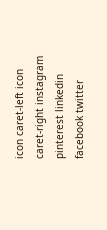icon caret-left icon caret-right instagram pinterest linkedin facebook twitter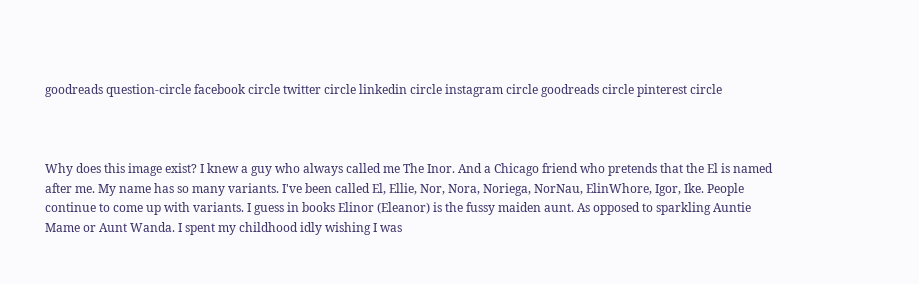goodreads question-circle facebook circle twitter circle linkedin circle instagram circle goodreads circle pinterest circle



Why does this image exist? I knew a guy who always called me The Inor. And a Chicago friend who pretends that the El is named after me. My name has so many variants. I've been called El, Ellie, Nor, Nora, Noriega, NorNau, ElinWhore, Igor, Ike. People continue to come up with variants. I guess in books Elinor (Eleanor) is the fussy maiden aunt. As opposed to sparkling Auntie Mame or Aunt Wanda. I spent my childhood idly wishing I was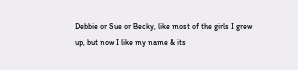Debbie or Sue or Becky, like most of the girls I grew up, but now I like my name & its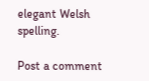elegant Welsh spelling.

Post a comment